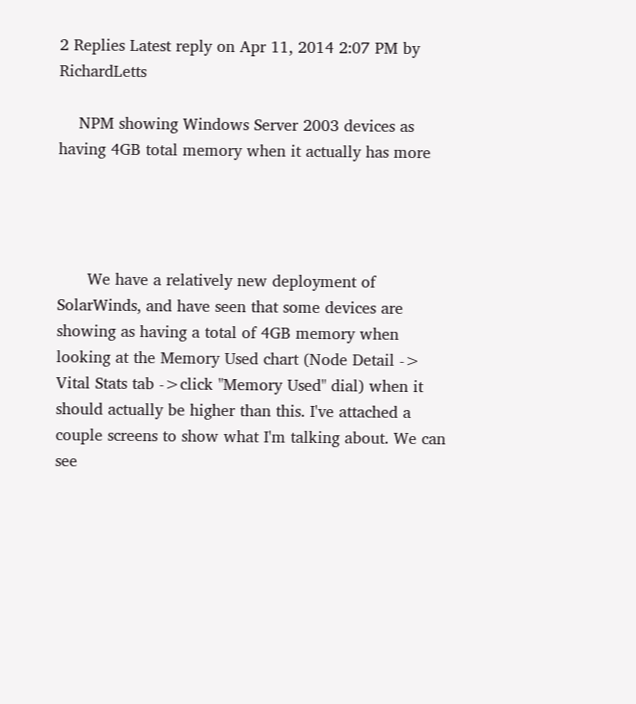2 Replies Latest reply on Apr 11, 2014 2:07 PM by RichardLetts

    NPM showing Windows Server 2003 devices as having 4GB total memory when it actually has more




      We have a relatively new deployment of SolarWinds, and have seen that some devices are showing as having a total of 4GB memory when looking at the Memory Used chart (Node Detail -> Vital Stats tab ->click "Memory Used" dial) when it should actually be higher than this. I've attached a couple screens to show what I'm talking about. We can see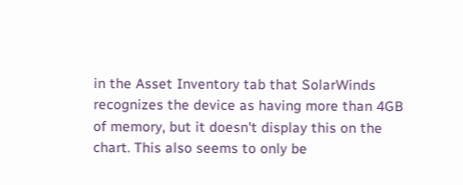in the Asset Inventory tab that SolarWinds recognizes the device as having more than 4GB of memory, but it doesn't display this on the chart. This also seems to only be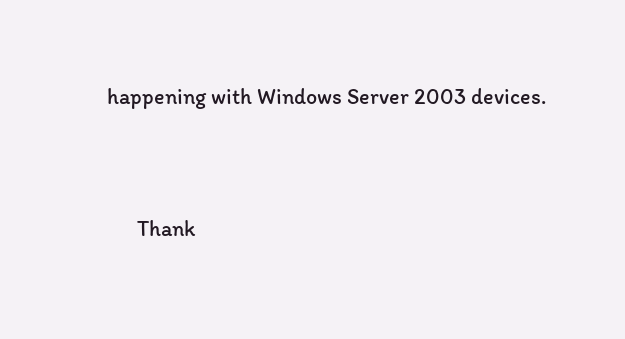happening with Windows Server 2003 devices.


      Thank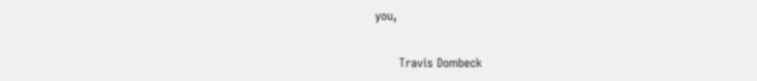you,

      Travis Dombeck